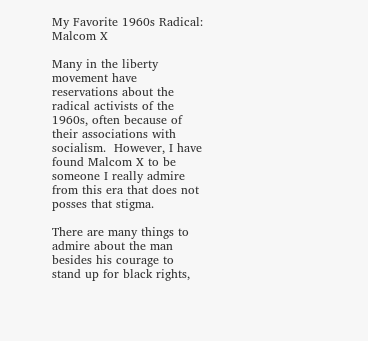My Favorite 1960s Radical: Malcom X

Many in the liberty movement have reservations about the radical activists of the 1960s, often because of their associations with socialism.  However, I have found Malcom X to be someone I really admire from this era that does not posses that stigma.

There are many things to admire about the man besides his courage to stand up for black rights,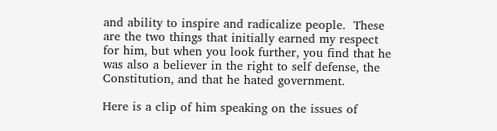and ability to inspire and radicalize people.  These are the two things that initially earned my respect for him, but when you look further, you find that he was also a believer in the right to self defense, the Constitution, and that he hated government.

Here is a clip of him speaking on the issues of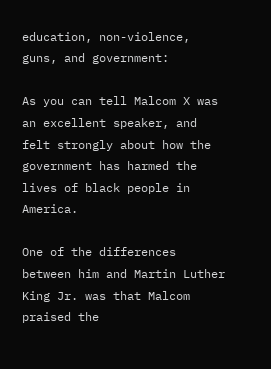education, non-violence, guns, and government:

As you can tell Malcom X was an excellent speaker, and felt strongly about how the government has harmed the lives of black people in America.

One of the differences between him and Martin Luther King Jr. was that Malcom praised the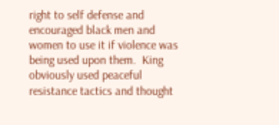right to self defense and encouraged black men and women to use it if violence was being used upon them.  King obviously used peaceful resistance tactics and thought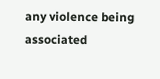any violence being associated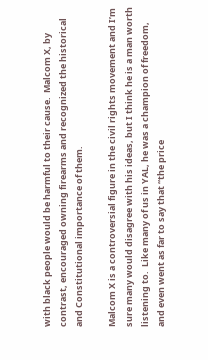with black people would be harmful to their cause.  Malcom X, by contrast, encouraged owning firearms and recognized the historical and Constitutional importance of them.

Malcom X is a controversial figure in the civil rights movement and I’m sure many would disagree with his ideas, but I think he is a man worth listening to.  Like many of us in YAL, he was a champion of freedom, and even went as far to say that “the price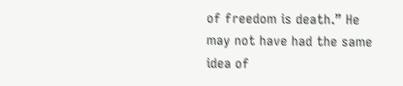of freedom is death.” He may not have had the same idea of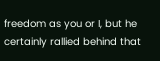freedom as you or I, but he certainly rallied behind that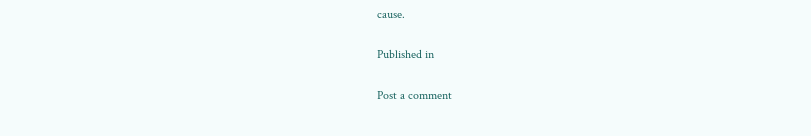cause.

Published in

Post a comment